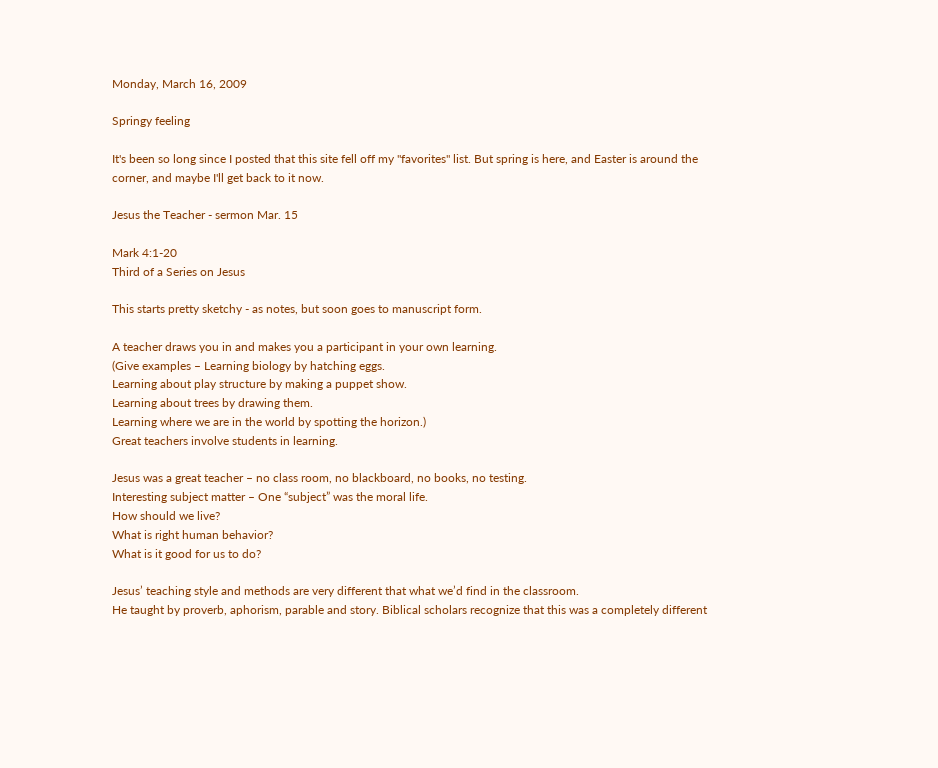Monday, March 16, 2009

Springy feeling

It's been so long since I posted that this site fell off my "favorites" list. But spring is here, and Easter is around the corner, and maybe I'll get back to it now.

Jesus the Teacher - sermon Mar. 15

Mark 4:1-20
Third of a Series on Jesus

This starts pretty sketchy - as notes, but soon goes to manuscript form.

A teacher draws you in and makes you a participant in your own learning.
(Give examples – Learning biology by hatching eggs.
Learning about play structure by making a puppet show.
Learning about trees by drawing them.
Learning where we are in the world by spotting the horizon.)
Great teachers involve students in learning.

Jesus was a great teacher – no class room, no blackboard, no books, no testing.
Interesting subject matter – One “subject” was the moral life.
How should we live?
What is right human behavior?
What is it good for us to do?

Jesus’ teaching style and methods are very different that what we’d find in the classroom.
He taught by proverb, aphorism, parable and story. Biblical scholars recognize that this was a completely different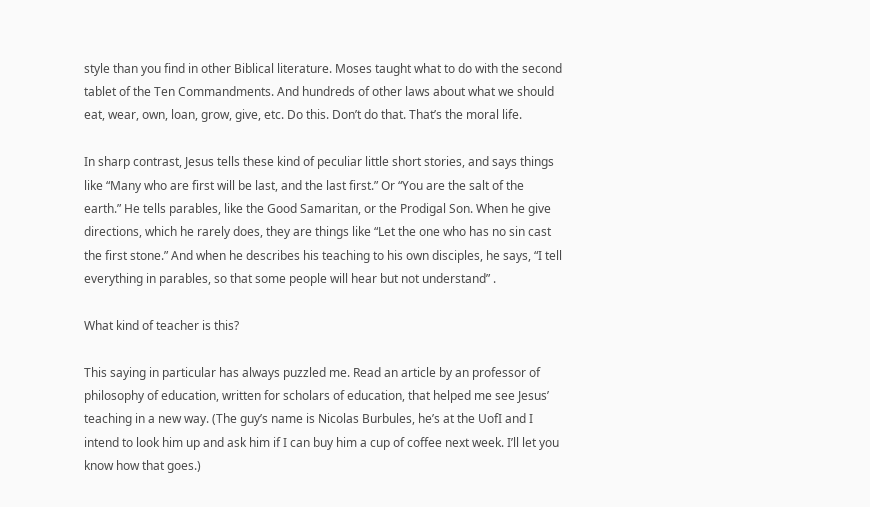style than you find in other Biblical literature. Moses taught what to do with the second tablet of the Ten Commandments. And hundreds of other laws about what we should eat, wear, own, loan, grow, give, etc. Do this. Don’t do that. That’s the moral life.

In sharp contrast, Jesus tells these kind of peculiar little short stories, and says things like “Many who are first will be last, and the last first.” Or “You are the salt of the earth.” He tells parables, like the Good Samaritan, or the Prodigal Son. When he give directions, which he rarely does, they are things like “Let the one who has no sin cast the first stone.” And when he describes his teaching to his own disciples, he says, “I tell everything in parables, so that some people will hear but not understand” .

What kind of teacher is this?

This saying in particular has always puzzled me. Read an article by an professor of philosophy of education, written for scholars of education, that helped me see Jesus’ teaching in a new way. (The guy’s name is Nicolas Burbules, he’s at the UofI and I intend to look him up and ask him if I can buy him a cup of coffee next week. I’ll let you know how that goes.)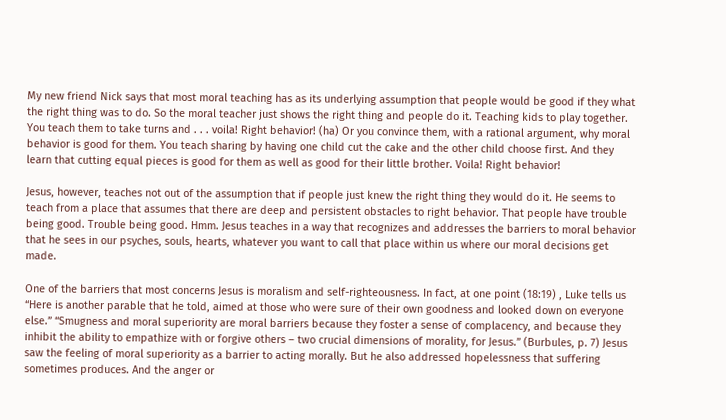My new friend Nick says that most moral teaching has as its underlying assumption that people would be good if they what the right thing was to do. So the moral teacher just shows the right thing and people do it. Teaching kids to play together. You teach them to take turns and . . . voila! Right behavior! (ha) Or you convince them, with a rational argument, why moral behavior is good for them. You teach sharing by having one child cut the cake and the other child choose first. And they learn that cutting equal pieces is good for them as well as good for their little brother. Voila! Right behavior!

Jesus, however, teaches not out of the assumption that if people just knew the right thing they would do it. He seems to teach from a place that assumes that there are deep and persistent obstacles to right behavior. That people have trouble being good. Trouble being good. Hmm. Jesus teaches in a way that recognizes and addresses the barriers to moral behavior that he sees in our psyches, souls, hearts, whatever you want to call that place within us where our moral decisions get made.

One of the barriers that most concerns Jesus is moralism and self-righteousness. In fact, at one point (18:19) , Luke tells us “Here is another parable that he told, aimed at those who were sure of their own goodness and looked down on everyone else.” “Smugness and moral superiority are moral barriers because they foster a sense of complacency, and because they inhibit the ability to empathize with or forgive others – two crucial dimensions of morality, for Jesus.” (Burbules, p. 7) Jesus saw the feeling of moral superiority as a barrier to acting morally. But he also addressed hopelessness that suffering sometimes produces. And the anger or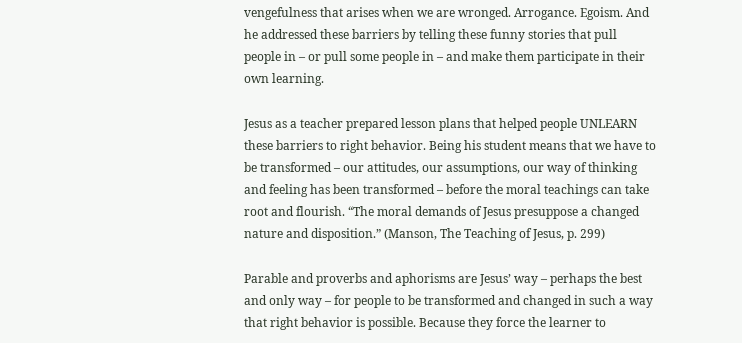vengefulness that arises when we are wronged. Arrogance. Egoism. And he addressed these barriers by telling these funny stories that pull people in – or pull some people in – and make them participate in their own learning.

Jesus as a teacher prepared lesson plans that helped people UNLEARN these barriers to right behavior. Being his student means that we have to be transformed – our attitudes, our assumptions, our way of thinking and feeling has been transformed – before the moral teachings can take root and flourish. “The moral demands of Jesus presuppose a changed nature and disposition.” (Manson, The Teaching of Jesus, p. 299)

Parable and proverbs and aphorisms are Jesus’ way – perhaps the best and only way – for people to be transformed and changed in such a way that right behavior is possible. Because they force the learner to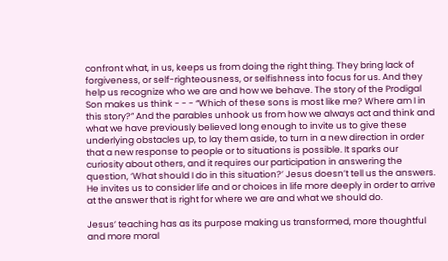confront what, in us, keeps us from doing the right thing. They bring lack of forgiveness, or self-righteousness, or selfishness into focus for us. And they help us recognize who we are and how we behave. The story of the Prodigal Son makes us think - - - “Which of these sons is most like me? Where am I in this story?” And the parables unhook us from how we always act and think and what we have previously believed long enough to invite us to give these underlying obstacles up, to lay them aside, to turn in a new direction in order that a new response to people or to situations is possible. It sparks our curiosity about others, and it requires our participation in answering the question, ‘What should I do in this situation?’ Jesus doesn’t tell us the answers. He invites us to consider life and or choices in life more deeply in order to arrive at the answer that is right for where we are and what we should do.

Jesus’ teaching has as its purpose making us transformed, more thoughtful and more moral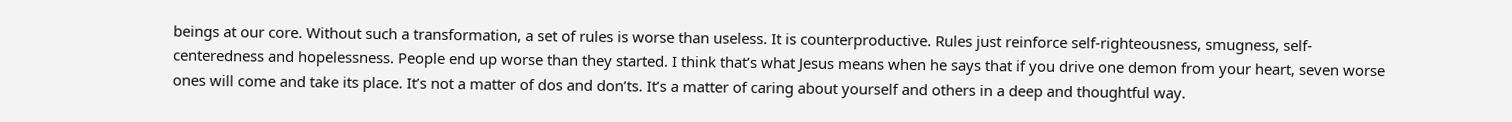beings at our core. Without such a transformation, a set of rules is worse than useless. It is counterproductive. Rules just reinforce self-righteousness, smugness, self-centeredness and hopelessness. People end up worse than they started. I think that’s what Jesus means when he says that if you drive one demon from your heart, seven worse ones will come and take its place. It’s not a matter of dos and don’ts. It’s a matter of caring about yourself and others in a deep and thoughtful way.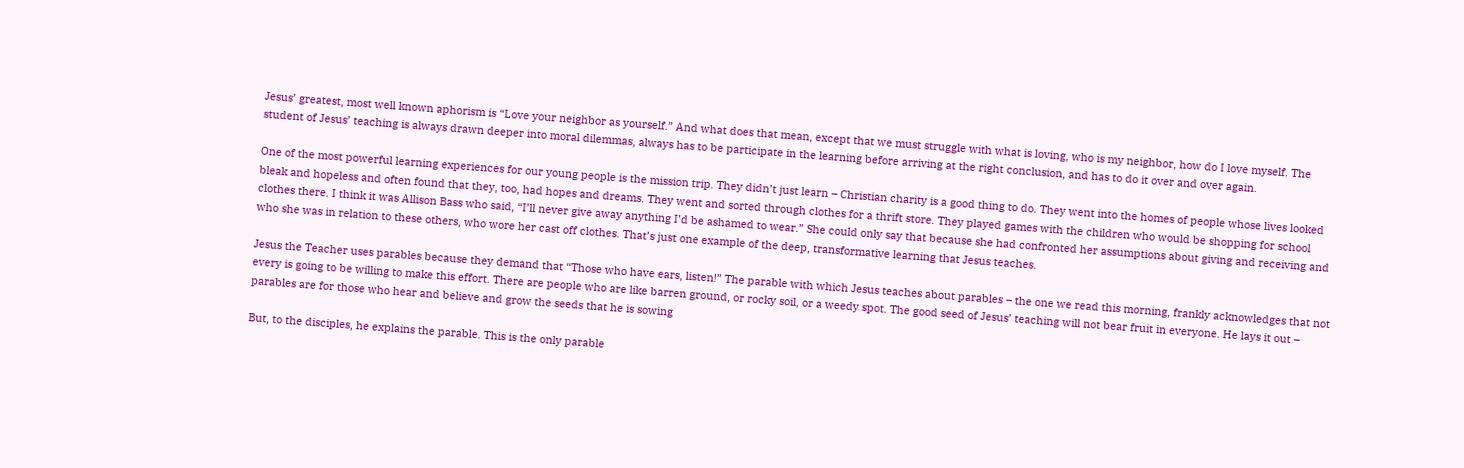Jesus’ greatest, most well known aphorism is “Love your neighbor as yourself.” And what does that mean, except that we must struggle with what is loving, who is my neighbor, how do I love myself. The student of Jesus’ teaching is always drawn deeper into moral dilemmas, always has to be participate in the learning before arriving at the right conclusion, and has to do it over and over again.

One of the most powerful learning experiences for our young people is the mission trip. They didn’t just learn – Christian charity is a good thing to do. They went into the homes of people whose lives looked bleak and hopeless and often found that they, too, had hopes and dreams. They went and sorted through clothes for a thrift store. They played games with the children who would be shopping for school clothes there. I think it was Allison Bass who said, “I’ll never give away anything I’d be ashamed to wear.” She could only say that because she had confronted her assumptions about giving and receiving and who she was in relation to these others, who wore her cast off clothes. That’s just one example of the deep, transformative learning that Jesus teaches.

Jesus the Teacher uses parables because they demand that “Those who have ears, listen!” The parable with which Jesus teaches about parables – the one we read this morning, frankly acknowledges that not every is going to be willing to make this effort. There are people who are like barren ground, or rocky soil, or a weedy spot. The good seed of Jesus’ teaching will not bear fruit in everyone. He lays it out – parables are for those who hear and believe and grow the seeds that he is sowing

But, to the disciples, he explains the parable. This is the only parable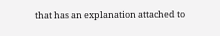that has an explanation attached to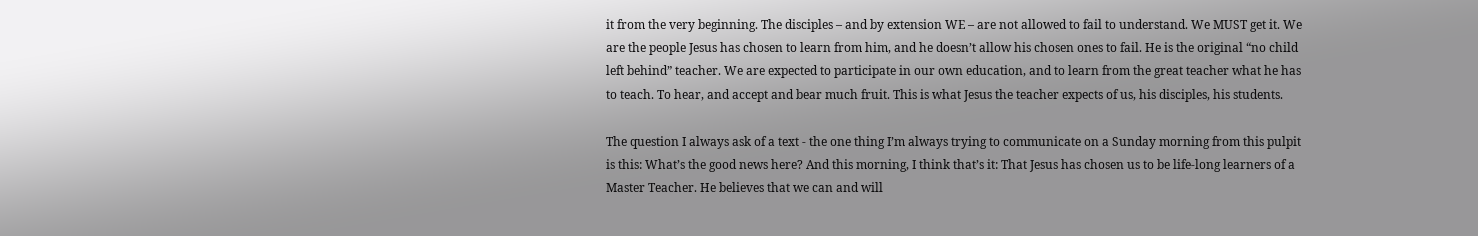it from the very beginning. The disciples – and by extension WE – are not allowed to fail to understand. We MUST get it. We are the people Jesus has chosen to learn from him, and he doesn’t allow his chosen ones to fail. He is the original “no child left behind” teacher. We are expected to participate in our own education, and to learn from the great teacher what he has to teach. To hear, and accept and bear much fruit. This is what Jesus the teacher expects of us, his disciples, his students.

The question I always ask of a text - the one thing I’m always trying to communicate on a Sunday morning from this pulpit is this: What’s the good news here? And this morning, I think that’s it: That Jesus has chosen us to be life-long learners of a Master Teacher. He believes that we can and will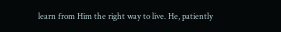learn from Him the right way to live. He, patiently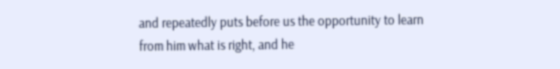and repeatedly puts before us the opportunity to learn from him what is right, and he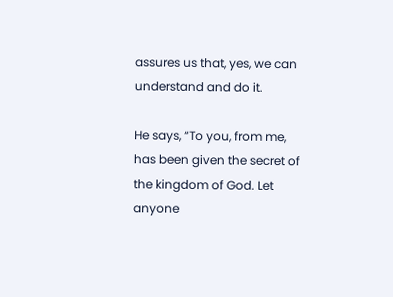assures us that, yes, we can understand and do it.

He says, “To you, from me, has been given the secret of the kingdom of God. Let anyone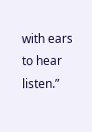with ears to hear listen.”